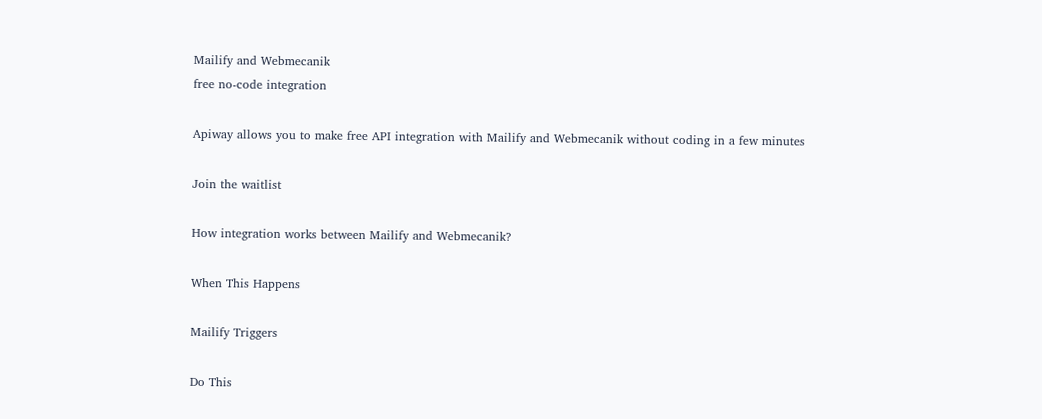Mailify and Webmecanik
free no-code integration

Apiway allows you to make free API integration with Mailify and Webmecanik without coding in a few minutes

Join the waitlist

How integration works between Mailify and Webmecanik?

When This Happens

Mailify Triggers

Do This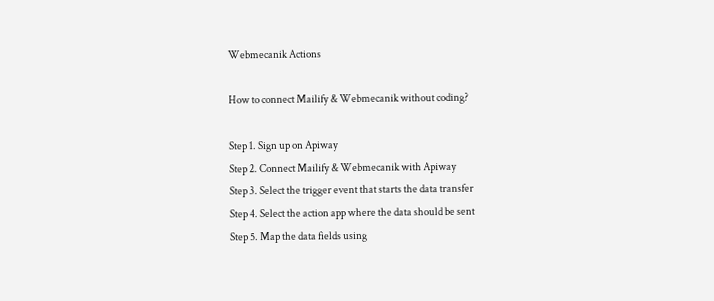Webmecanik Actions

How to connect Mailify & Webmecanik without coding?

Step 1. Sign up on Apiway
Step 2. Connect Mailify & Webmecanik with Apiway
Step 3. Select the trigger event that starts the data transfer
Step 4. Select the action app where the data should be sent
Step 5. Map the data fields using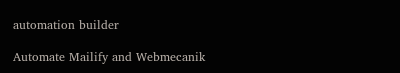automation builder

Automate Mailify and Webmecanik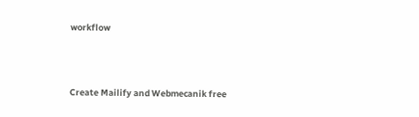workflow



Create Mailify and Webmecanik free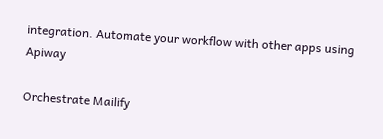integration. Automate your workflow with other apps using Apiway

Orchestrate Mailify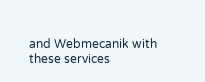and Webmecanik with these services